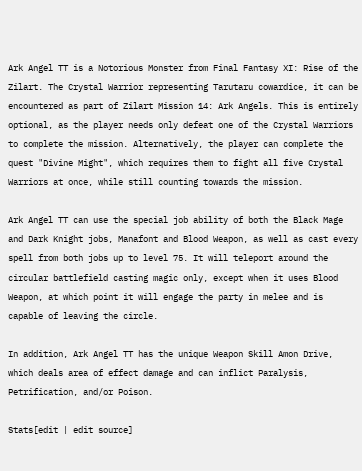Ark Angel TT is a Notorious Monster from Final Fantasy XI: Rise of the Zilart. The Crystal Warrior representing Tarutaru cowardice, it can be encountered as part of Zilart Mission 14: Ark Angels. This is entirely optional, as the player needs only defeat one of the Crystal Warriors to complete the mission. Alternatively, the player can complete the quest "Divine Might", which requires them to fight all five Crystal Warriors at once, while still counting towards the mission.

Ark Angel TT can use the special job ability of both the Black Mage and Dark Knight jobs, Manafont and Blood Weapon, as well as cast every spell from both jobs up to level 75. It will teleport around the circular battlefield casting magic only, except when it uses Blood Weapon, at which point it will engage the party in melee and is capable of leaving the circle.

In addition, Ark Angel TT has the unique Weapon Skill Amon Drive, which deals area of effect damage and can inflict Paralysis, Petrification, and/or Poison.

Stats[edit | edit source]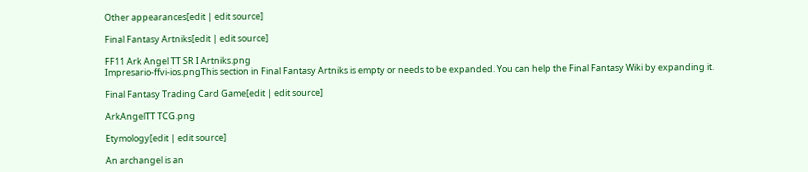Other appearances[edit | edit source]

Final Fantasy Artniks[edit | edit source]

FF11 Ark Angel TT SR I Artniks.png
Impresario-ffvi-ios.pngThis section in Final Fantasy Artniks is empty or needs to be expanded. You can help the Final Fantasy Wiki by expanding it.

Final Fantasy Trading Card Game[edit | edit source]

ArkAngelTT TCG.png

Etymology[edit | edit source]

An archangel is an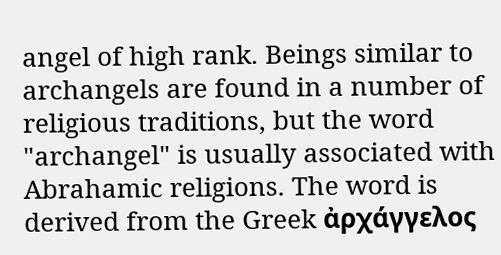angel of high rank. Beings similar to archangels are found in a number of religious traditions, but the word "archangel" is usually associated with Abrahamic religions. The word is derived from the Greek ἀρχάγγελος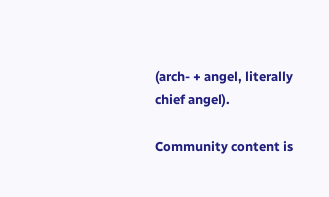(arch- + angel, literally chief angel).

Community content is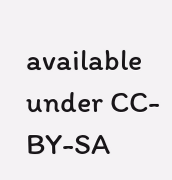available under CC-BY-SA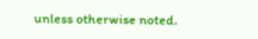unless otherwise noted.